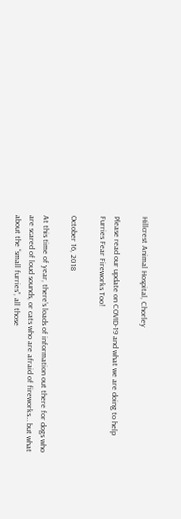Hillcrest Animal Hospital, Chorley

Please read our update on COVID-19 and what we are doing to help
Furries Fear Fireworks Too!

October 16, 2018

At this time of year, there’s loads of information out there for dogs who are scared of loud sounds, or cats who are afraid of fireworks… but what about the “small furries”, all those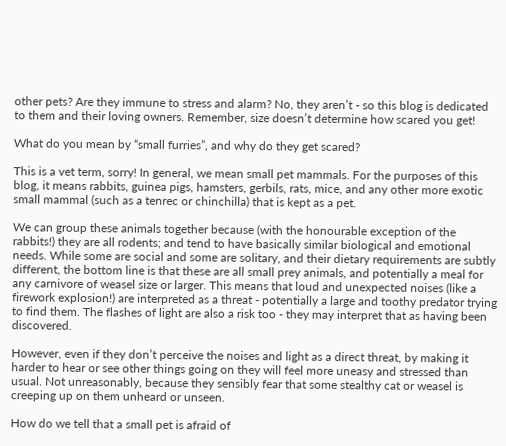other pets? Are they immune to stress and alarm? No, they aren’t - so this blog is dedicated to them and their loving owners. Remember, size doesn’t determine how scared you get!

What do you mean by “small furries”, and why do they get scared?

This is a vet term, sorry! In general, we mean small pet mammals. For the purposes of this blog, it means rabbits, guinea pigs, hamsters, gerbils, rats, mice, and any other more exotic small mammal (such as a tenrec or chinchilla) that is kept as a pet.

We can group these animals together because (with the honourable exception of the rabbits!) they are all rodents; and tend to have basically similar biological and emotional needs. While some are social and some are solitary, and their dietary requirements are subtly different, the bottom line is that these are all small prey animals, and potentially a meal for any carnivore of weasel size or larger. This means that loud and unexpected noises (like a firework explosion!) are interpreted as a threat - potentially a large and toothy predator trying to find them. The flashes of light are also a risk too - they may interpret that as having been discovered.

However, even if they don’t perceive the noises and light as a direct threat, by making it harder to hear or see other things going on they will feel more uneasy and stressed than usual. Not unreasonably, because they sensibly fear that some stealthy cat or weasel is creeping up on them unheard or unseen.

How do we tell that a small pet is afraid of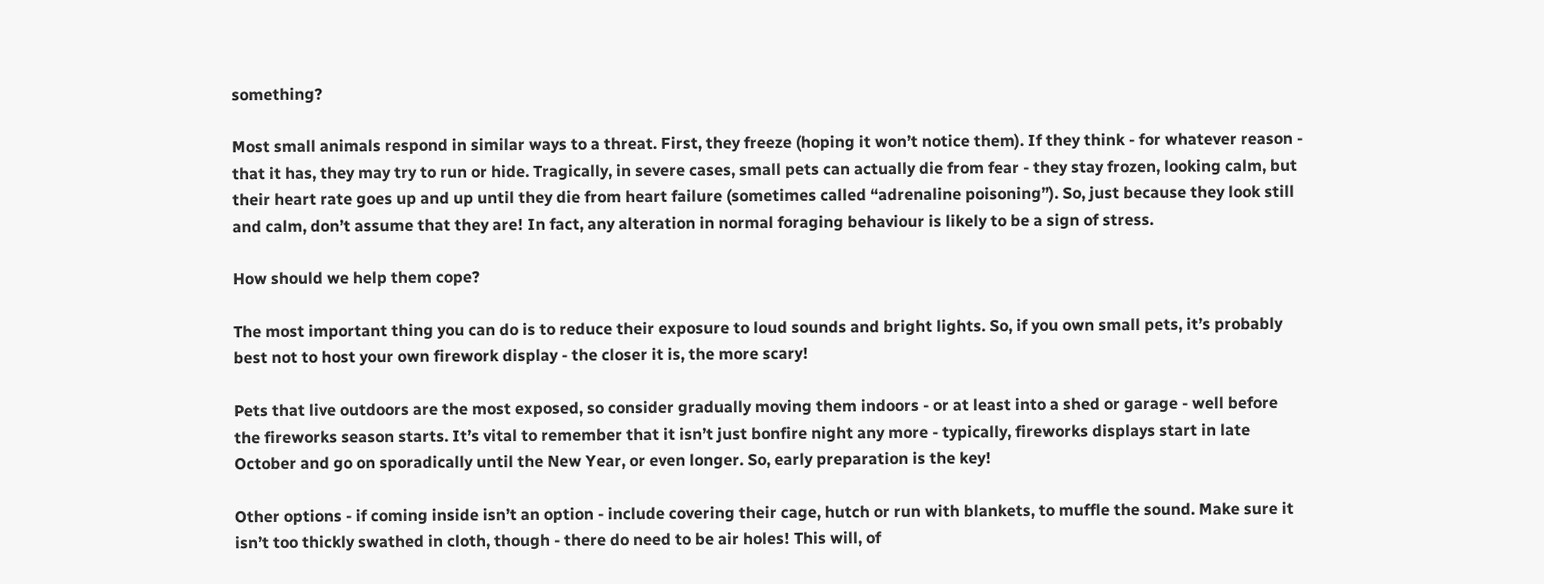something?

Most small animals respond in similar ways to a threat. First, they freeze (hoping it won’t notice them). If they think - for whatever reason - that it has, they may try to run or hide. Tragically, in severe cases, small pets can actually die from fear - they stay frozen, looking calm, but their heart rate goes up and up until they die from heart failure (sometimes called “adrenaline poisoning”). So, just because they look still and calm, don’t assume that they are! In fact, any alteration in normal foraging behaviour is likely to be a sign of stress.

How should we help them cope?

The most important thing you can do is to reduce their exposure to loud sounds and bright lights. So, if you own small pets, it’s probably best not to host your own firework display - the closer it is, the more scary!

Pets that live outdoors are the most exposed, so consider gradually moving them indoors - or at least into a shed or garage - well before the fireworks season starts. It’s vital to remember that it isn’t just bonfire night any more - typically, fireworks displays start in late October and go on sporadically until the New Year, or even longer. So, early preparation is the key!

Other options - if coming inside isn’t an option - include covering their cage, hutch or run with blankets, to muffle the sound. Make sure it isn’t too thickly swathed in cloth, though - there do need to be air holes! This will, of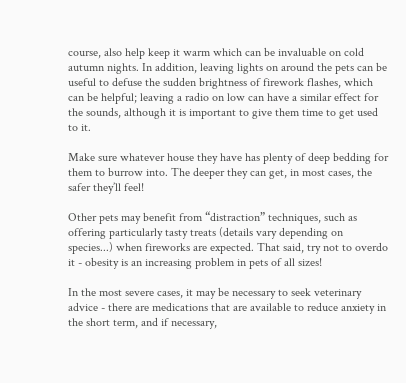course, also help keep it warm which can be invaluable on cold autumn nights. In addition, leaving lights on around the pets can be useful to defuse the sudden brightness of firework flashes, which can be helpful; leaving a radio on low can have a similar effect for the sounds, although it is important to give them time to get used to it.

Make sure whatever house they have has plenty of deep bedding for them to burrow into. The deeper they can get, in most cases, the safer they’ll feel!

Other pets may benefit from “distraction” techniques, such as offering particularly tasty treats (details vary depending on species...) when fireworks are expected. That said, try not to overdo it - obesity is an increasing problem in pets of all sizes!

In the most severe cases, it may be necessary to seek veterinary advice - there are medications that are available to reduce anxiety in the short term, and if necessary,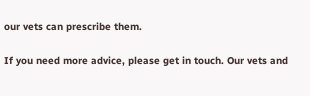our vets can prescribe them.

If you need more advice, please get in touch. Our vets and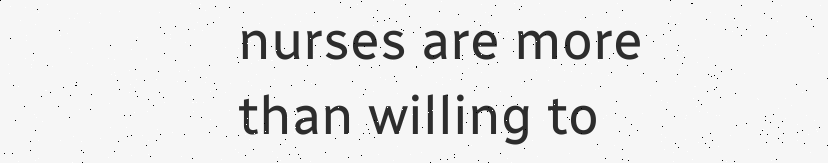nurses are more than willing to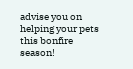advise you on helping your pets this bonfire season!